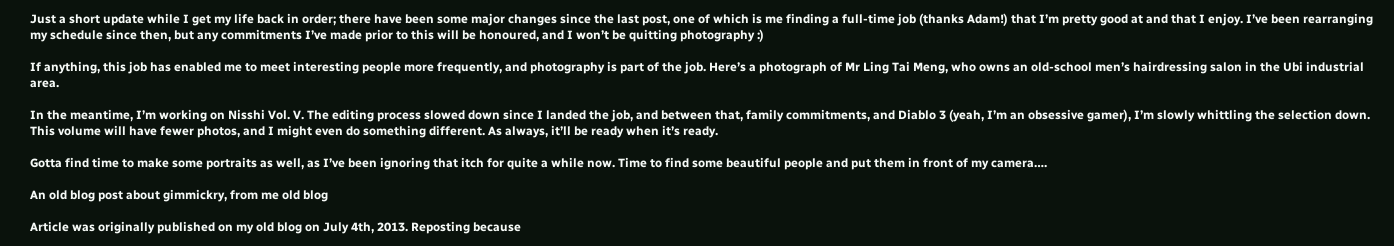Just a short update while I get my life back in order; there have been some major changes since the last post, one of which is me finding a full-time job (thanks Adam!) that I’m pretty good at and that I enjoy. I’ve been rearranging my schedule since then, but any commitments I’ve made prior to this will be honoured, and I won’t be quitting photography :)

If anything, this job has enabled me to meet interesting people more frequently, and photography is part of the job. Here’s a photograph of Mr Ling Tai Meng, who owns an old-school men’s hairdressing salon in the Ubi industrial area.

In the meantime, I’m working on Nisshi Vol. V. The editing process slowed down since I landed the job, and between that, family commitments, and Diablo 3 (yeah, I’m an obsessive gamer), I’m slowly whittling the selection down. This volume will have fewer photos, and I might even do something different. As always, it’ll be ready when it’s ready.

Gotta find time to make some portraits as well, as I’ve been ignoring that itch for quite a while now. Time to find some beautiful people and put them in front of my camera….

An old blog post about gimmickry, from me old blog

Article was originally published on my old blog on July 4th, 2013. Reposting because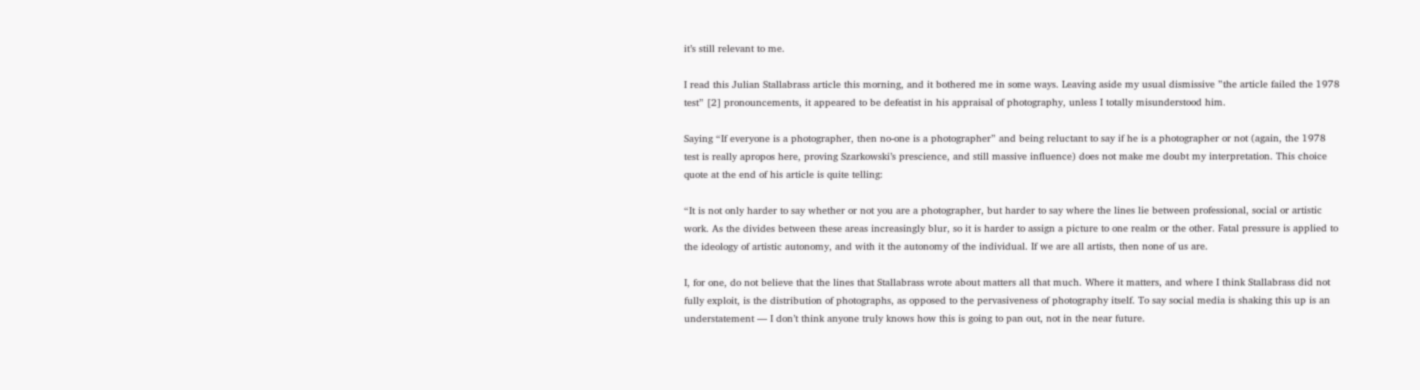it’s still relevant to me.

I read this Julian Stallabrass article this morning, and it bothered me in some ways. Leaving aside my usual dismissive ”the article failed the 1978 test” [2] pronouncements, it appeared to be defeatist in his appraisal of photography, unless I totally misunderstood him.

Saying “If everyone is a photographer, then no-one is a photographer” and being reluctant to say if he is a photographer or not (again, the 1978 test is really apropos here, proving Szarkowski’s prescience, and still massive influence) does not make me doubt my interpretation. This choice quote at the end of his article is quite telling:

“It is not only harder to say whether or not you are a photographer, but harder to say where the lines lie between professional, social or artistic work. As the divides between these areas increasingly blur, so it is harder to assign a picture to one realm or the other. Fatal pressure is applied to the ideology of artistic autonomy, and with it the autonomy of the individual. If we are all artists, then none of us are.

I, for one, do not believe that the lines that Stallabrass wrote about matters all that much. Where it matters, and where I think Stallabrass did not fully exploit, is the distribution of photographs, as opposed to the pervasiveness of photography itself. To say social media is shaking this up is an understatement — I don’t think anyone truly knows how this is going to pan out, not in the near future.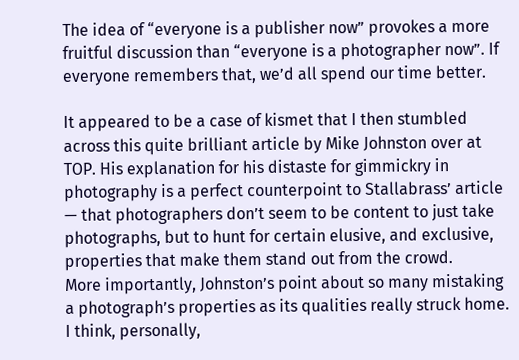The idea of “everyone is a publisher now” provokes a more fruitful discussion than “everyone is a photographer now”. If everyone remembers that, we’d all spend our time better.

It appeared to be a case of kismet that I then stumbled across this quite brilliant article by Mike Johnston over at TOP. His explanation for his distaste for gimmickry in photography is a perfect counterpoint to Stallabrass’ article — that photographers don’t seem to be content to just take photographs, but to hunt for certain elusive, and exclusive, properties that make them stand out from the crowd.
More importantly, Johnston’s point about so many mistaking a photograph’s properties as its qualities really struck home. I think, personally,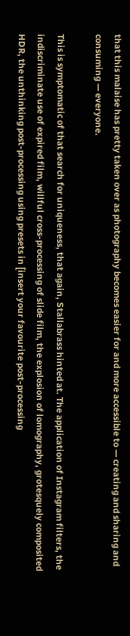that this malaise has pretty taken over as photography becomes easier for and more accessible to — creating and sharing and consuming — everyone.

This is symptomatic of that search for uniqueness, that again, Stallabrass hinted at. The application of Instagram filters, the indiscriminate use of expired film, willful cross-processing of slide film, the explosion of lomography, grotesquely composited HDR, the unthinking post-processing using presets in [insert your favourite post-processing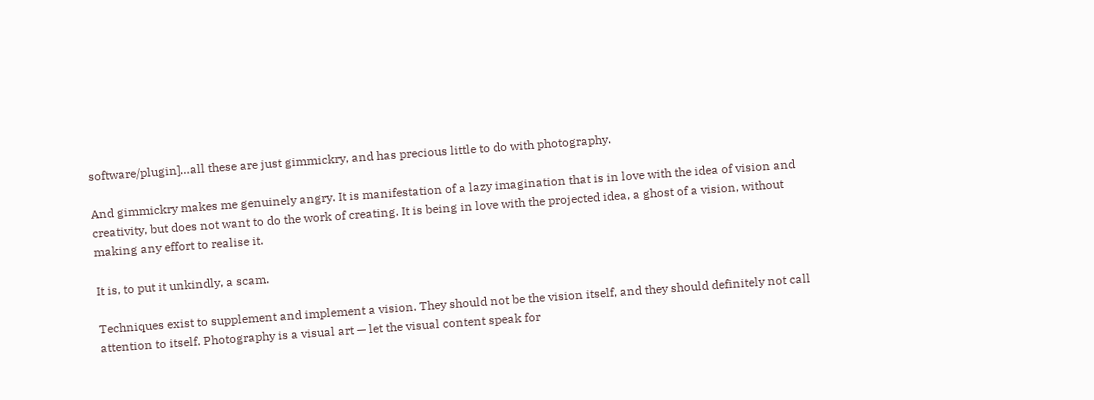software/plugin]…all these are just gimmickry, and has precious little to do with photography.

And gimmickry makes me genuinely angry. It is manifestation of a lazy imagination that is in love with the idea of vision and creativity, but does not want to do the work of creating. It is being in love with the projected idea, a ghost of a vision, without making any effort to realise it.

It is, to put it unkindly, a scam.

Techniques exist to supplement and implement a vision. They should not be the vision itself, and they should definitely not call attention to itself. Photography is a visual art — let the visual content speak for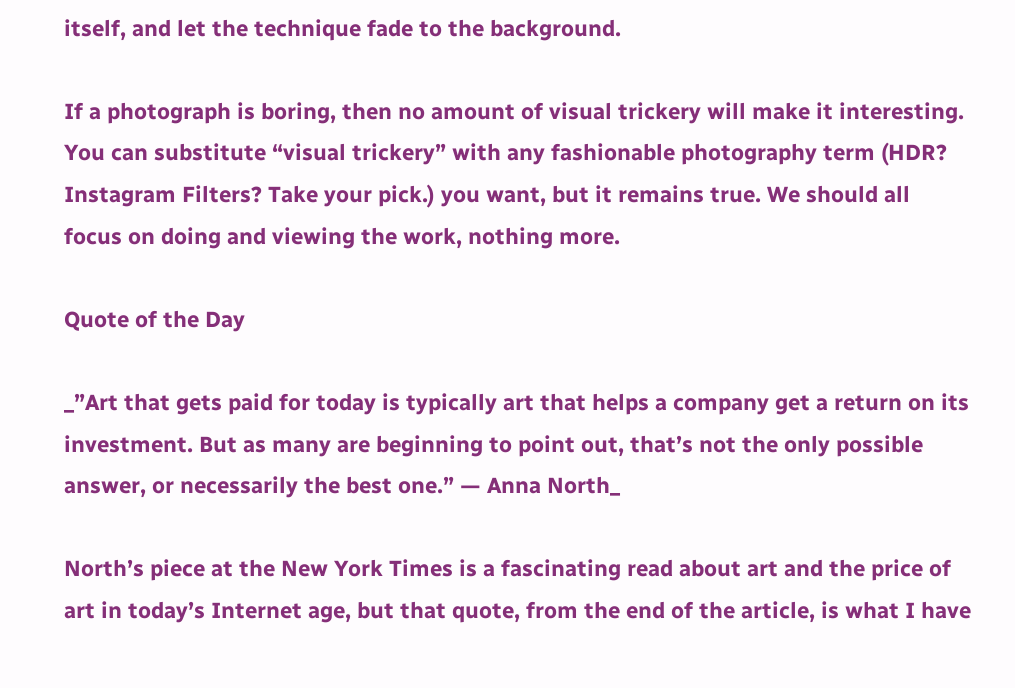itself, and let the technique fade to the background.

If a photograph is boring, then no amount of visual trickery will make it interesting. You can substitute “visual trickery” with any fashionable photography term (HDR? Instagram Filters? Take your pick.) you want, but it remains true. We should all focus on doing and viewing the work, nothing more.

Quote of the Day

_”Art that gets paid for today is typically art that helps a company get a return on its investment. But as many are beginning to point out, that’s not the only possible answer, or necessarily the best one.” — Anna North_

North’s piece at the New York Times is a fascinating read about art and the price of art in today’s Internet age, but that quote, from the end of the article, is what I have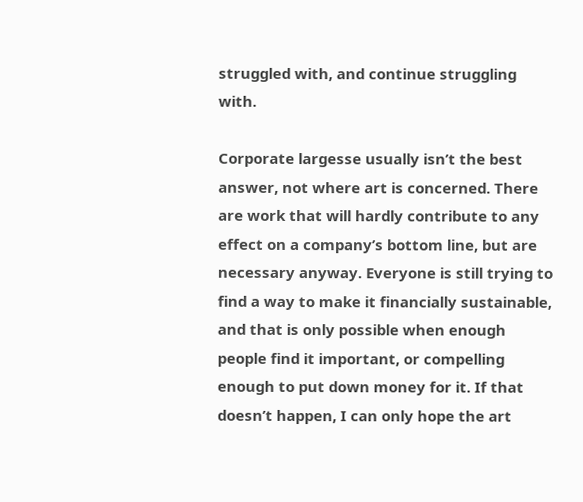struggled with, and continue struggling with.

Corporate largesse usually isn’t the best answer, not where art is concerned. There are work that will hardly contribute to any effect on a company’s bottom line, but are necessary anyway. Everyone is still trying to find a way to make it financially sustainable, and that is only possible when enough people find it important, or compelling enough to put down money for it. If that doesn’t happen, I can only hope the art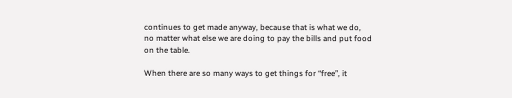continues to get made anyway, because that is what we do, no matter what else we are doing to pay the bills and put food on the table.

When there are so many ways to get things for “free”, it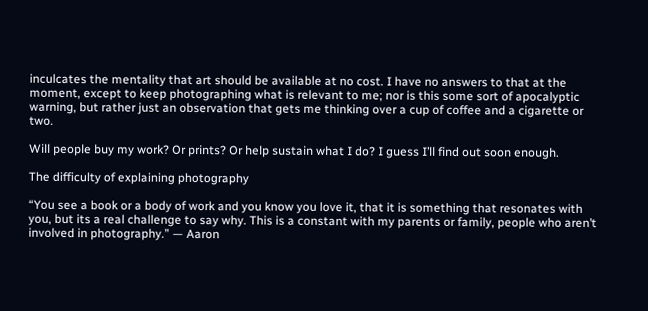inculcates the mentality that art should be available at no cost. I have no answers to that at the moment, except to keep photographing what is relevant to me; nor is this some sort of apocalyptic warning, but rather just an observation that gets me thinking over a cup of coffee and a cigarette or two.

Will people buy my work? Or prints? Or help sustain what I do? I guess I’ll find out soon enough.

The difficulty of explaining photography

“You see a book or a body of work and you know you love it, that it is something that resonates with you, but its a real challenge to say why. This is a constant with my parents or family, people who aren’t involved in photography.” — Aaron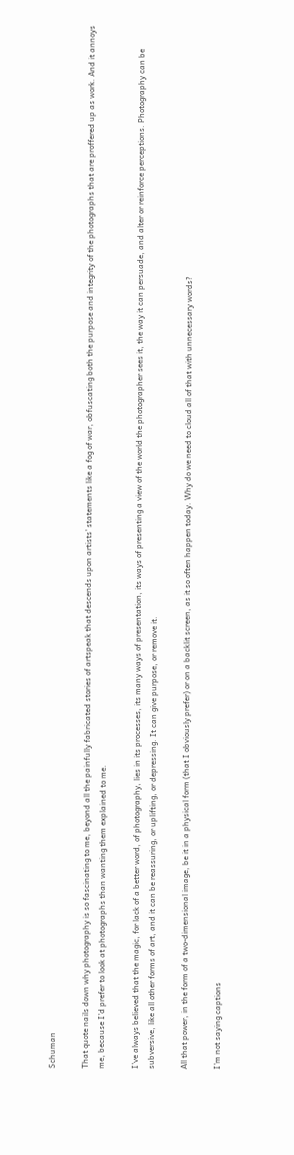Schuman

That quote nails down why photography is so fascinating to me, beyond all the painfully fabricated stories of artspeak that descends upon artists’ statements like a fog of war, obfuscating both the purpose and integrity of the photographs that are proffered up as work. And it annoys me, because I’d prefer to look at photographs than wanting them explained to me.

I’ve always believed that the magic, for lack of a better word, of photography, lies in its processes, its many ways of presentation, its ways of presenting a view of the world the photographer sees it, the way it can persuade, and alter or reinforce perceptions. Photography can be subversive, like all other forms of art, and it can be reassuring, or uplifting, or depressing. It can give purpose, or remove it.

All that power, in the form of a two-dimensional image, be it in a physical form (that I obviously prefer) or on a backlit screen, as it so often happen today. Why do we need to cloud all of that with unnecessary words?

I’m not saying captions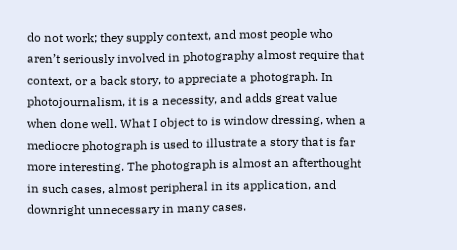do not work; they supply context, and most people who aren’t seriously involved in photography almost require that context, or a back story, to appreciate a photograph. In photojournalism, it is a necessity, and adds great value when done well. What I object to is window dressing, when a mediocre photograph is used to illustrate a story that is far more interesting. The photograph is almost an afterthought in such cases, almost peripheral in its application, and downright unnecessary in many cases.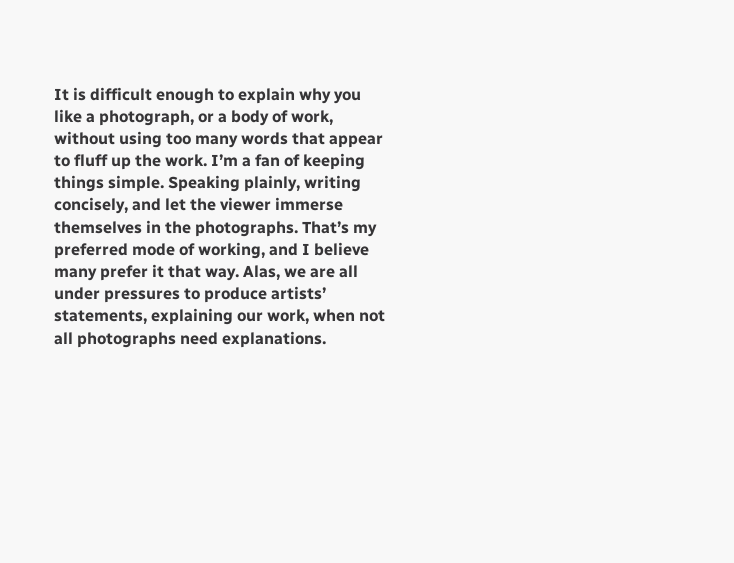It is difficult enough to explain why you like a photograph, or a body of work, without using too many words that appear to fluff up the work. I’m a fan of keeping things simple. Speaking plainly, writing concisely, and let the viewer immerse themselves in the photographs. That’s my preferred mode of working, and I believe many prefer it that way. Alas, we are all under pressures to produce artists’ statements, explaining our work, when not all photographs need explanations.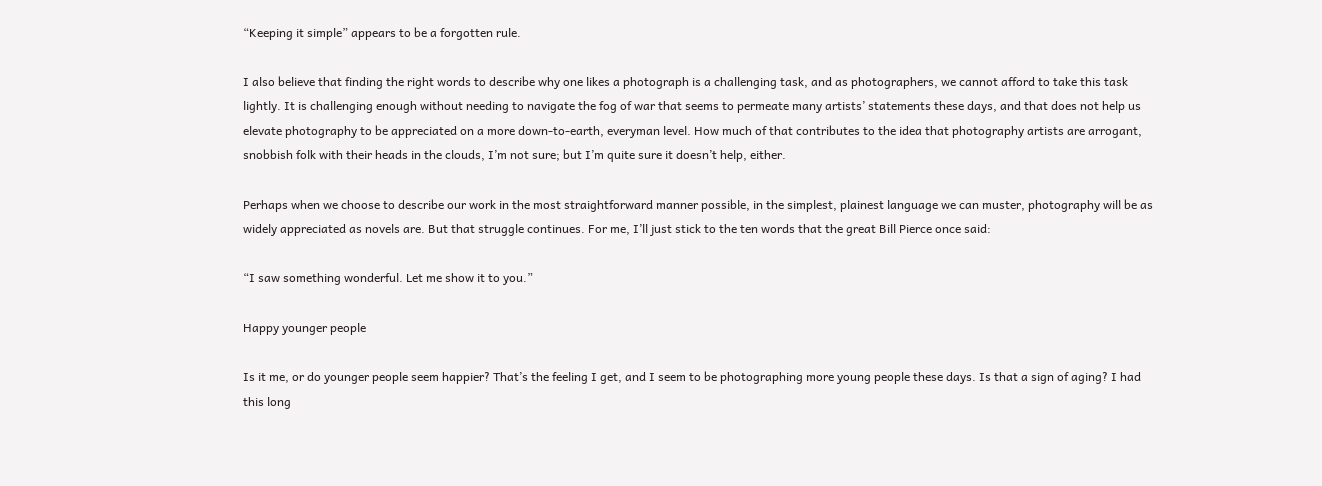“Keeping it simple” appears to be a forgotten rule.

I also believe that finding the right words to describe why one likes a photograph is a challenging task, and as photographers, we cannot afford to take this task lightly. It is challenging enough without needing to navigate the fog of war that seems to permeate many artists’ statements these days, and that does not help us elevate photography to be appreciated on a more down-to-earth, everyman level. How much of that contributes to the idea that photography artists are arrogant, snobbish folk with their heads in the clouds, I’m not sure; but I’m quite sure it doesn’t help, either.

Perhaps when we choose to describe our work in the most straightforward manner possible, in the simplest, plainest language we can muster, photography will be as widely appreciated as novels are. But that struggle continues. For me, I’ll just stick to the ten words that the great Bill Pierce once said:

“I saw something wonderful. Let me show it to you.”

Happy younger people

Is it me, or do younger people seem happier? That’s the feeling I get, and I seem to be photographing more young people these days. Is that a sign of aging? I had this long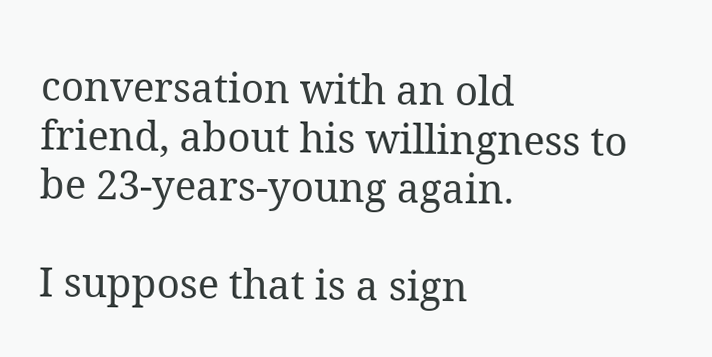conversation with an old friend, about his willingness to be 23-years-young again.

I suppose that is a sign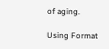of aging.

Using Format